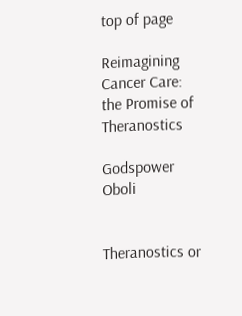top of page

Reimagining Cancer Care: the Promise of Theranostics

Godspower Oboli


Theranostics or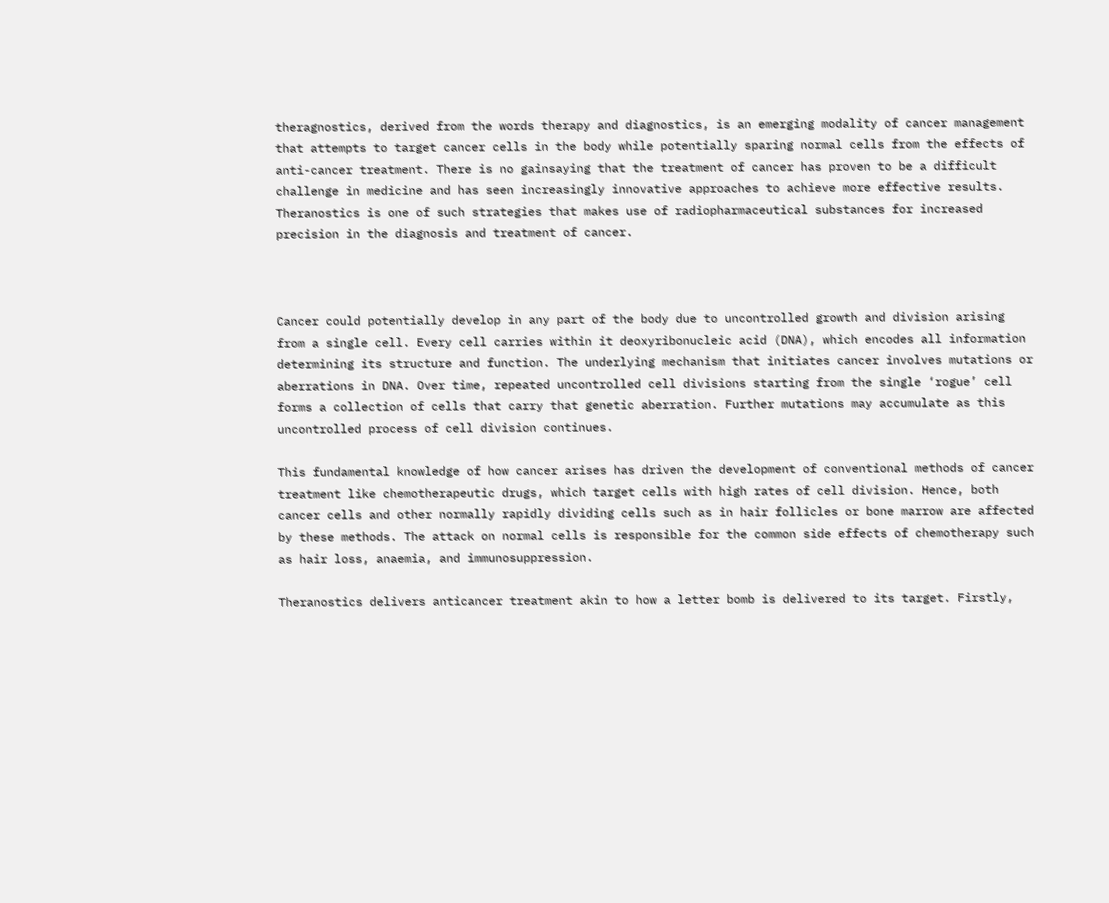theragnostics, derived from the words therapy and diagnostics, is an emerging modality of cancer management that attempts to target cancer cells in the body while potentially sparing normal cells from the effects of anti-cancer treatment. There is no gainsaying that the treatment of cancer has proven to be a difficult challenge in medicine and has seen increasingly innovative approaches to achieve more effective results. Theranostics is one of such strategies that makes use of radiopharmaceutical substances for increased precision in the diagnosis and treatment of cancer.



Cancer could potentially develop in any part of the body due to uncontrolled growth and division arising from a single cell. Every cell carries within it deoxyribonucleic acid (DNA), which encodes all information determining its structure and function. The underlying mechanism that initiates cancer involves mutations or aberrations in DNA. Over time, repeated uncontrolled cell divisions starting from the single ‘rogue’ cell forms a collection of cells that carry that genetic aberration. Further mutations may accumulate as this uncontrolled process of cell division continues.

This fundamental knowledge of how cancer arises has driven the development of conventional methods of cancer treatment like chemotherapeutic drugs, which target cells with high rates of cell division. Hence, both cancer cells and other normally rapidly dividing cells such as in hair follicles or bone marrow are affected by these methods. The attack on normal cells is responsible for the common side effects of chemotherapy such as hair loss, anaemia, and immunosuppression.

Theranostics delivers anticancer treatment akin to how a letter bomb is delivered to its target. Firstly,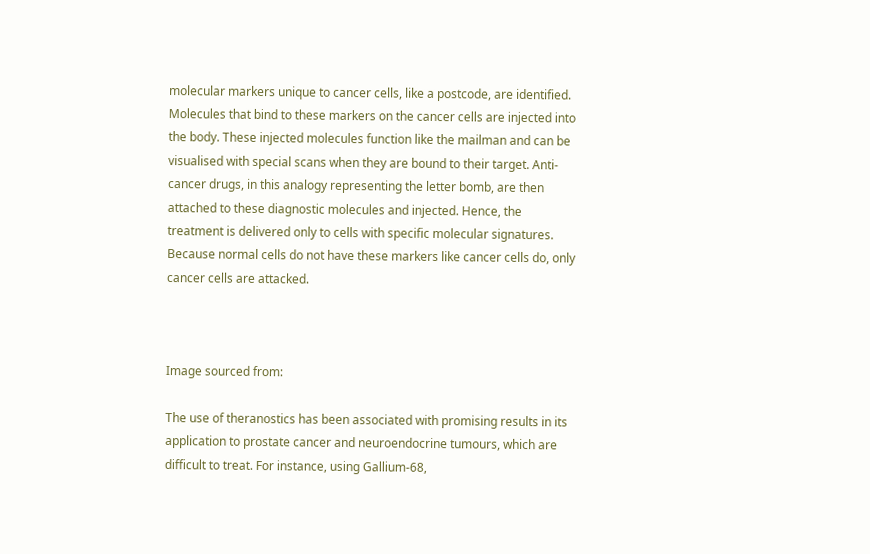molecular markers unique to cancer cells, like a postcode, are identified. Molecules that bind to these markers on the cancer cells are injected into the body. These injected molecules function like the mailman and can be visualised with special scans when they are bound to their target. Anti-cancer drugs, in this analogy representing the letter bomb, are then attached to these diagnostic molecules and injected. Hence, the treatment is delivered only to cells with specific molecular signatures. Because normal cells do not have these markers like cancer cells do, only cancer cells are attacked.



Image sourced from:

The use of theranostics has been associated with promising results in its application to prostate cancer and neuroendocrine tumours, which are difficult to treat. For instance, using Gallium-68,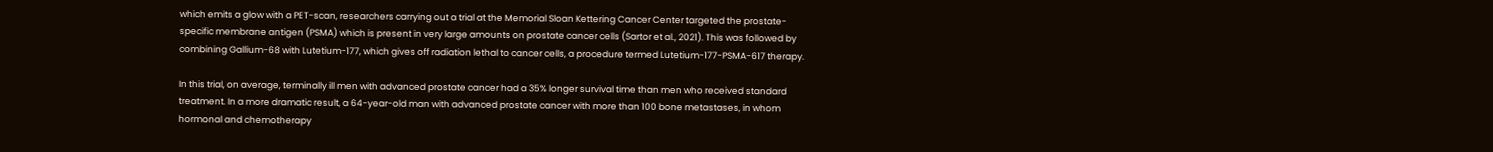which emits a glow with a PET-scan, researchers carrying out a trial at the Memorial Sloan Kettering Cancer Center targeted the prostate-specific membrane antigen (PSMA) which is present in very large amounts on prostate cancer cells (Sartor et al., 2021). This was followed by combining Gallium-68 with Lutetium-177, which gives off radiation lethal to cancer cells, a procedure termed Lutetium-177-PSMA-617 therapy.

In this trial, on average, terminally ill men with advanced prostate cancer had a 35% longer survival time than men who received standard treatment. In a more dramatic result, a 64-year-old man with advanced prostate cancer with more than 100 bone metastases, in whom hormonal and chemotherapy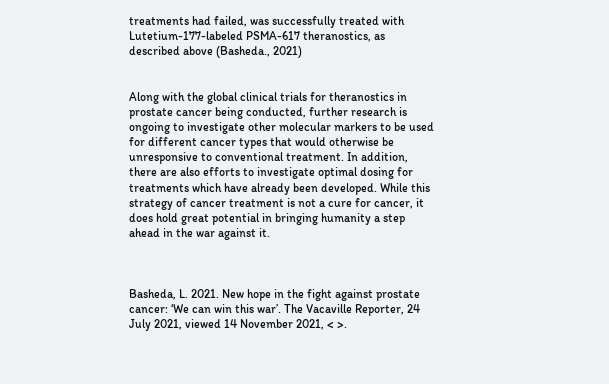treatments had failed, was successfully treated with Lutetium-177-labeled PSMA-617 theranostics, as described above (Basheda., 2021)


Along with the global clinical trials for theranostics in prostate cancer being conducted, further research is ongoing to investigate other molecular markers to be used for different cancer types that would otherwise be unresponsive to conventional treatment. In addition, there are also efforts to investigate optimal dosing for treatments which have already been developed. While this strategy of cancer treatment is not a cure for cancer, it does hold great potential in bringing humanity a step ahead in the war against it.



Basheda, L. 2021. New hope in the fight against prostate cancer: ‘We can win this war’. The Vacaville Reporter, 24 July 2021, viewed 14 November 2021, < >.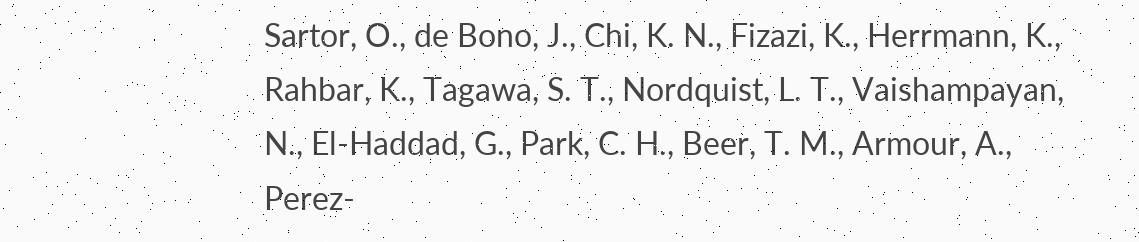Sartor, O., de Bono, J., Chi, K. N., Fizazi, K., Herrmann, K., Rahbar, K., Tagawa, S. T., Nordquist, L. T., Vaishampayan, N., El-Haddad, G., Park, C. H., Beer, T. M., Armour, A., Perez-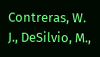Contreras, W. J., DeSilvio, M.,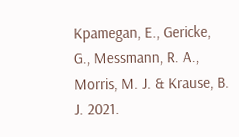Kpamegan, E., Gericke, G., Messmann, R. A., Morris, M. J. & Krause, B. J. 2021.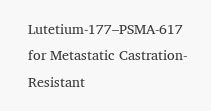Lutetium-177–PSMA-617 for Metastatic Castration-Resistant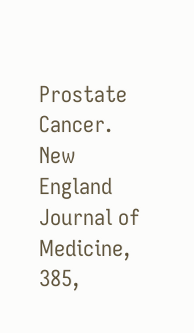Prostate Cancer. New England Journal of Medicine, 385,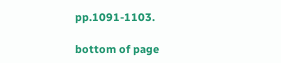pp.1091-1103.

bottom of page